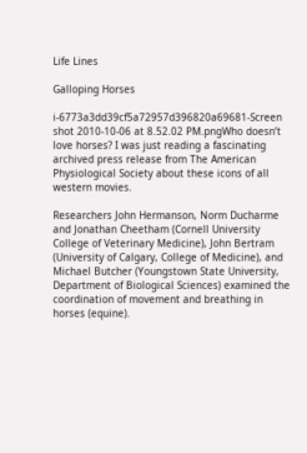Life Lines

Galloping Horses

i-6773a3dd39cf5a72957d396820a69681-Screen shot 2010-10-06 at 8.52.02 PM.pngWho doesn’t love horses? I was just reading a fascinating archived press release from The American Physiological Society about these icons of all western movies.

Researchers John Hermanson, Norm Ducharme and Jonathan Cheetham (Cornell University College of Veterinary Medicine), John Bertram (University of Calgary, College of Medicine), and Michael Butcher (Youngstown State University, Department of Biological Sciences) examined the coordination of movement and breathing in horses (equine).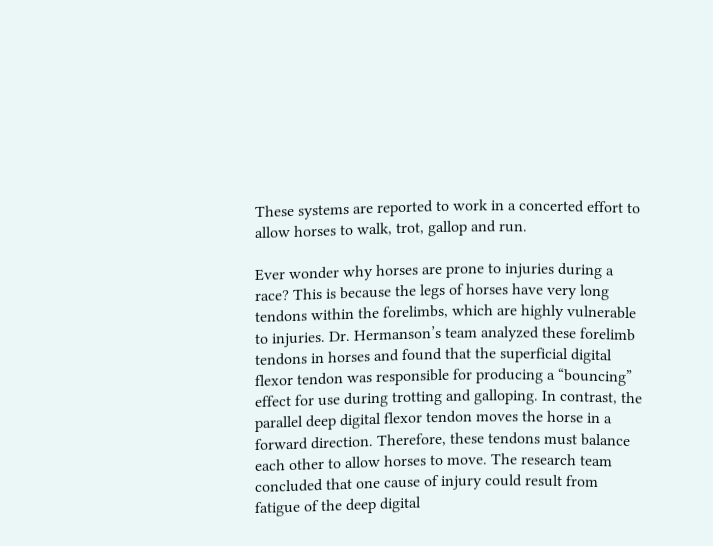These systems are reported to work in a concerted effort to allow horses to walk, trot, gallop and run.

Ever wonder why horses are prone to injuries during a race? This is because the legs of horses have very long tendons within the forelimbs, which are highly vulnerable to injuries. Dr. Hermanson’s team analyzed these forelimb tendons in horses and found that the superficial digital flexor tendon was responsible for producing a “bouncing” effect for use during trotting and galloping. In contrast, the parallel deep digital flexor tendon moves the horse in a forward direction. Therefore, these tendons must balance each other to allow horses to move. The research team concluded that one cause of injury could result from fatigue of the deep digital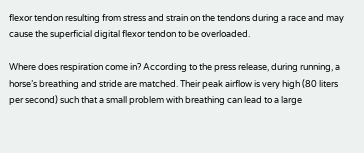flexor tendon resulting from stress and strain on the tendons during a race and may cause the superficial digital flexor tendon to be overloaded.

Where does respiration come in? According to the press release, during running, a horse’s breathing and stride are matched. Their peak airflow is very high (80 liters per second) such that a small problem with breathing can lead to a large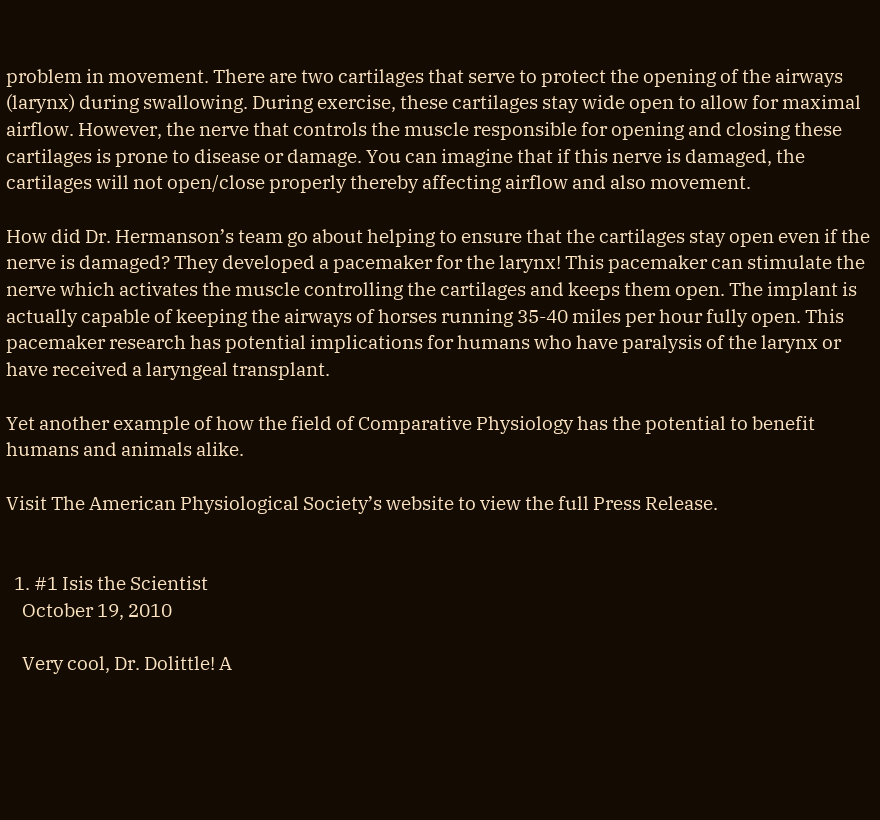problem in movement. There are two cartilages that serve to protect the opening of the airways (larynx) during swallowing. During exercise, these cartilages stay wide open to allow for maximal airflow. However, the nerve that controls the muscle responsible for opening and closing these cartilages is prone to disease or damage. You can imagine that if this nerve is damaged, the cartilages will not open/close properly thereby affecting airflow and also movement.

How did Dr. Hermanson’s team go about helping to ensure that the cartilages stay open even if the nerve is damaged? They developed a pacemaker for the larynx! This pacemaker can stimulate the nerve which activates the muscle controlling the cartilages and keeps them open. The implant is actually capable of keeping the airways of horses running 35-40 miles per hour fully open. This pacemaker research has potential implications for humans who have paralysis of the larynx or have received a laryngeal transplant.

Yet another example of how the field of Comparative Physiology has the potential to benefit humans and animals alike.

Visit The American Physiological Society’s website to view the full Press Release.


  1. #1 Isis the Scientist
    October 19, 2010

    Very cool, Dr. Dolittle! A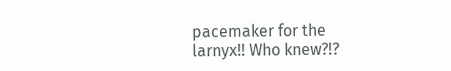pacemaker for the larnyx!! Who knew?!?